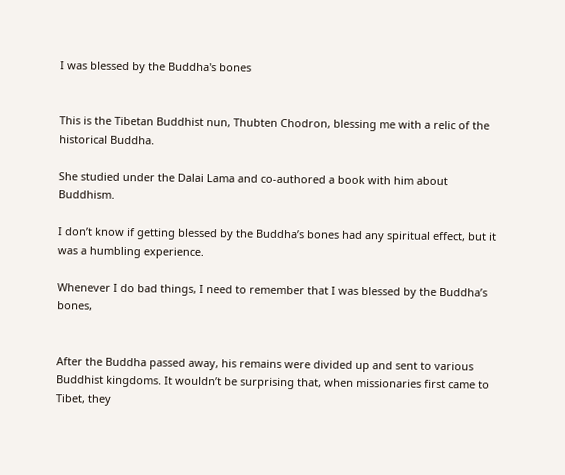I was blessed by the Buddha's bones


This is the Tibetan Buddhist nun, Thubten Chodron, blessing me with a relic of the historical Buddha.

She studied under the Dalai Lama and co-authored a book with him about Buddhism.

I don’t know if getting blessed by the Buddha’s bones had any spiritual effect, but it was a humbling experience.

Whenever I do bad things, I need to remember that I was blessed by the Buddha’s bones,


After the Buddha passed away, his remains were divided up and sent to various Buddhist kingdoms. It wouldn’t be surprising that, when missionaries first came to Tibet, they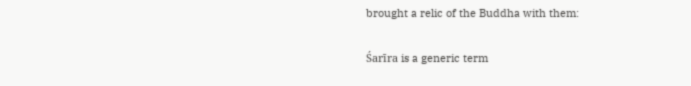brought a relic of the Buddha with them:

Śarīra is a generic term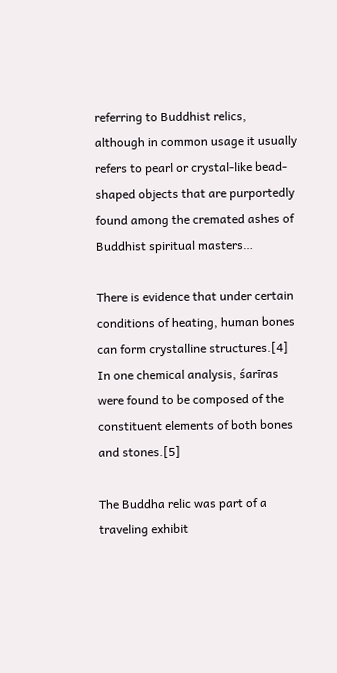referring to Buddhist relics, although in common usage it usually refers to pearl or crystal-like bead-shaped objects that are purportedly found among the cremated ashes of Buddhist spiritual masters…

There is evidence that under certain conditions of heating, human bones can form crystalline structures.[4] In one chemical analysis, śarīras were found to be composed of the constituent elements of both bones and stones.[5]

The Buddha relic was part of a traveling exhibit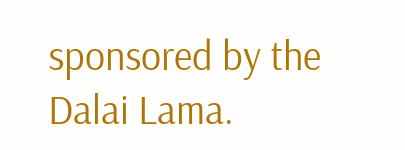sponsored by the Dalai Lama.